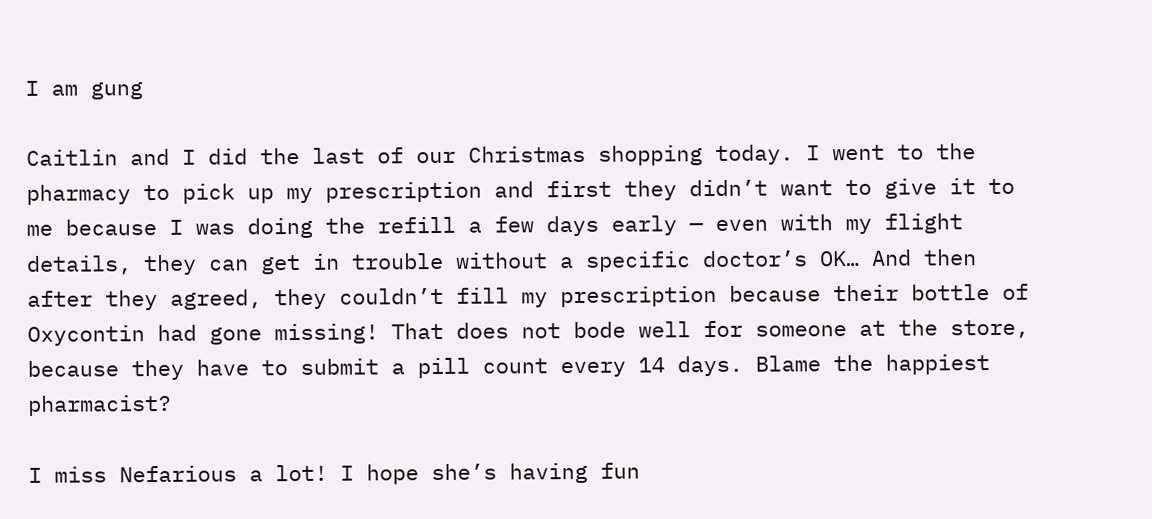I am gung

Caitlin and I did the last of our Christmas shopping today. I went to the pharmacy to pick up my prescription and first they didn’t want to give it to me because I was doing the refill a few days early — even with my flight details, they can get in trouble without a specific doctor’s OK… And then after they agreed, they couldn’t fill my prescription because their bottle of Oxycontin had gone missing! That does not bode well for someone at the store, because they have to submit a pill count every 14 days. Blame the happiest pharmacist?

I miss Nefarious a lot! I hope she’s having fun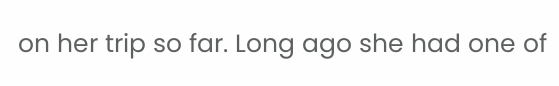on her trip so far. Long ago she had one of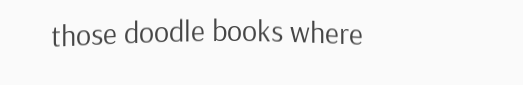those doodle books where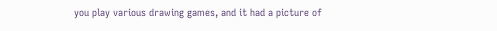you play various drawing games, and it had a picture of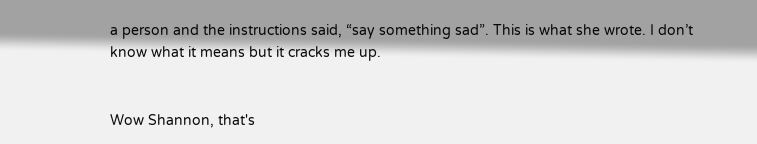a person and the instructions said, “say something sad”. This is what she wrote. I don’t know what it means but it cracks me up.


Wow Shannon, that's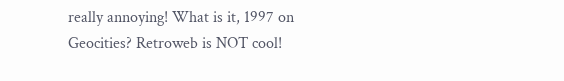really annoying! What is it, 1997 on Geocities? Retroweb is NOT cool!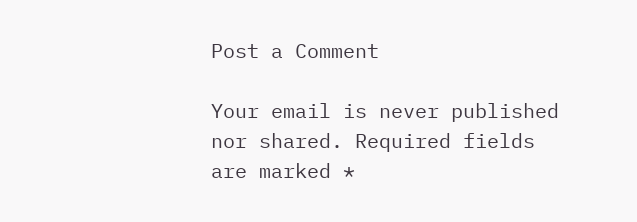Post a Comment

Your email is never published nor shared. Required fields are marked *